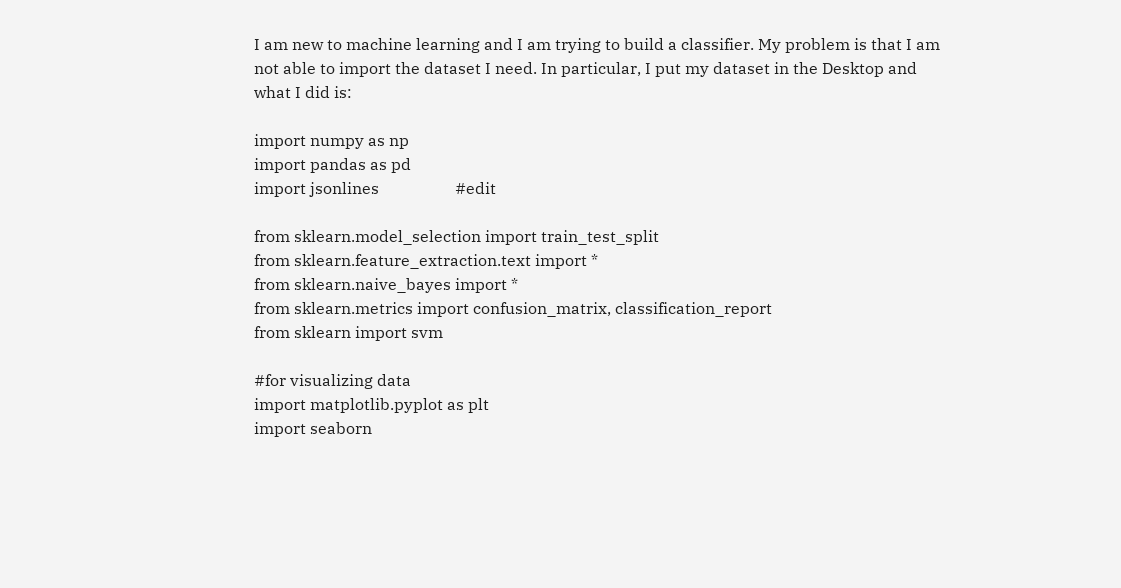I am new to machine learning and I am trying to build a classifier. My problem is that I am not able to import the dataset I need. In particular, I put my dataset in the Desktop and what I did is:

import numpy as np
import pandas as pd
import jsonlines                   #edit

from sklearn.model_selection import train_test_split
from sklearn.feature_extraction.text import *
from sklearn.naive_bayes import *
from sklearn.metrics import confusion_matrix, classification_report
from sklearn import svm

#for visualizing data
import matplotlib.pyplot as plt
import seaborn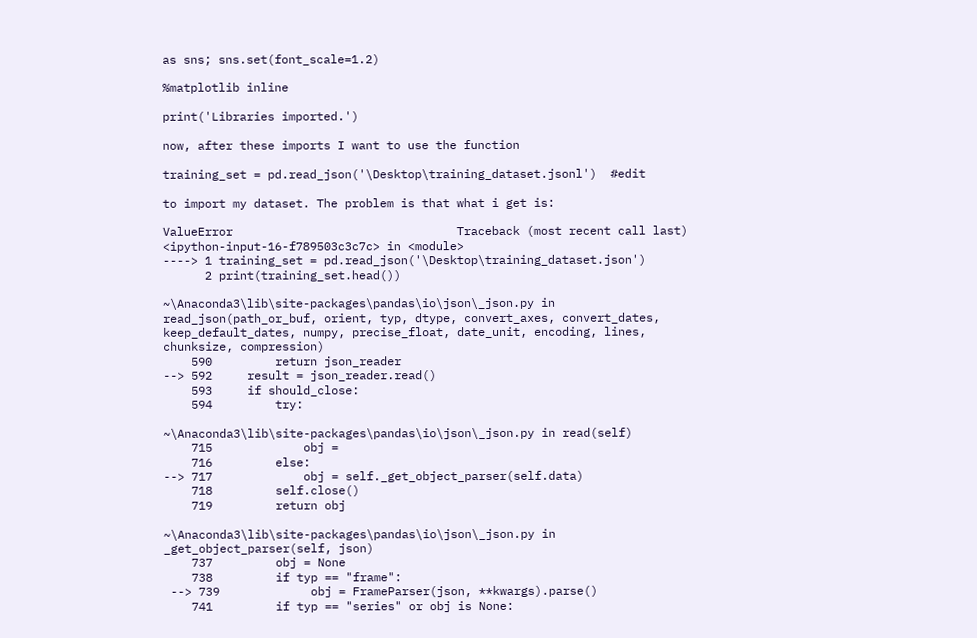as sns; sns.set(font_scale=1.2)

%matplotlib inline

print('Libraries imported.')

now, after these imports I want to use the function

training_set = pd.read_json('\Desktop\training_dataset.jsonl')  #edit

to import my dataset. The problem is that what i get is:

ValueError                                Traceback (most recent call last)
<ipython-input-16-f789503c3c7c> in <module>
----> 1 training_set = pd.read_json('\Desktop\training_dataset.json')
      2 print(training_set.head())

~\Anaconda3\lib\site-packages\pandas\io\json\_json.py in
read_json(path_or_buf, orient, typ, dtype, convert_axes, convert_dates,
keep_default_dates, numpy, precise_float, date_unit, encoding, lines,
chunksize, compression)
    590         return json_reader
--> 592     result = json_reader.read()
    593     if should_close:
    594         try:

~\Anaconda3\lib\site-packages\pandas\io\json\_json.py in read(self)
    715             obj =
    716         else:
--> 717             obj = self._get_object_parser(self.data)
    718         self.close()
    719         return obj

~\Anaconda3\lib\site-packages\pandas\io\json\_json.py in
_get_object_parser(self, json)
    737         obj = None
    738         if typ == "frame":
 --> 739             obj = FrameParser(json, **kwargs).parse()
    741         if typ == "series" or obj is None: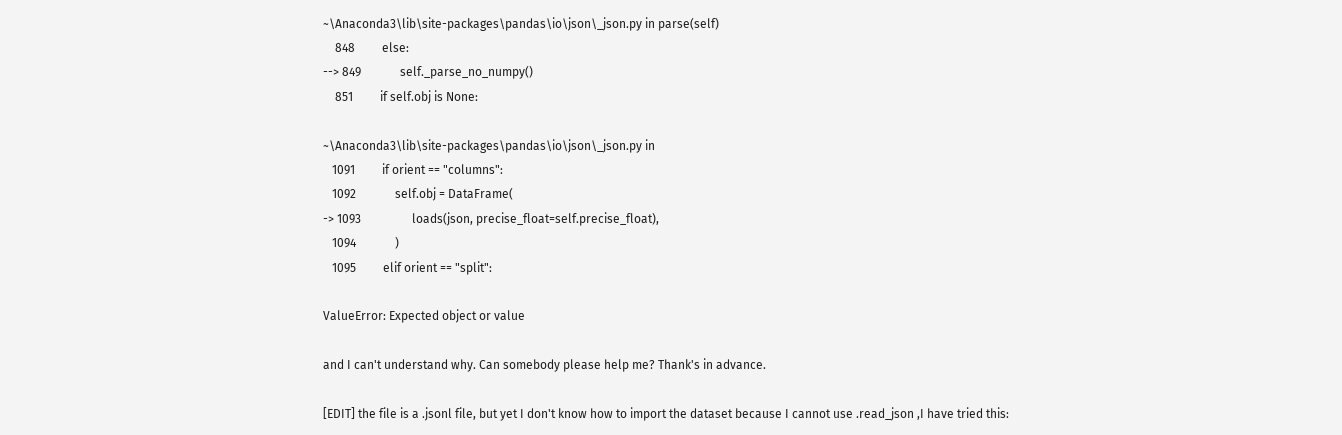~\Anaconda3\lib\site-packages\pandas\io\json\_json.py in parse(self)
    848         else:
--> 849             self._parse_no_numpy()
    851         if self.obj is None:

~\Anaconda3\lib\site-packages\pandas\io\json\_json.py in
   1091         if orient == "columns":
   1092             self.obj = DataFrame(
-> 1093                 loads(json, precise_float=self.precise_float),
   1094             )
   1095         elif orient == "split":

ValueError: Expected object or value

and I can't understand why. Can somebody please help me? Thank's in advance.

[EDIT] the file is a .jsonl file, but yet I don't know how to import the dataset because I cannot use .read_json ,I have tried this: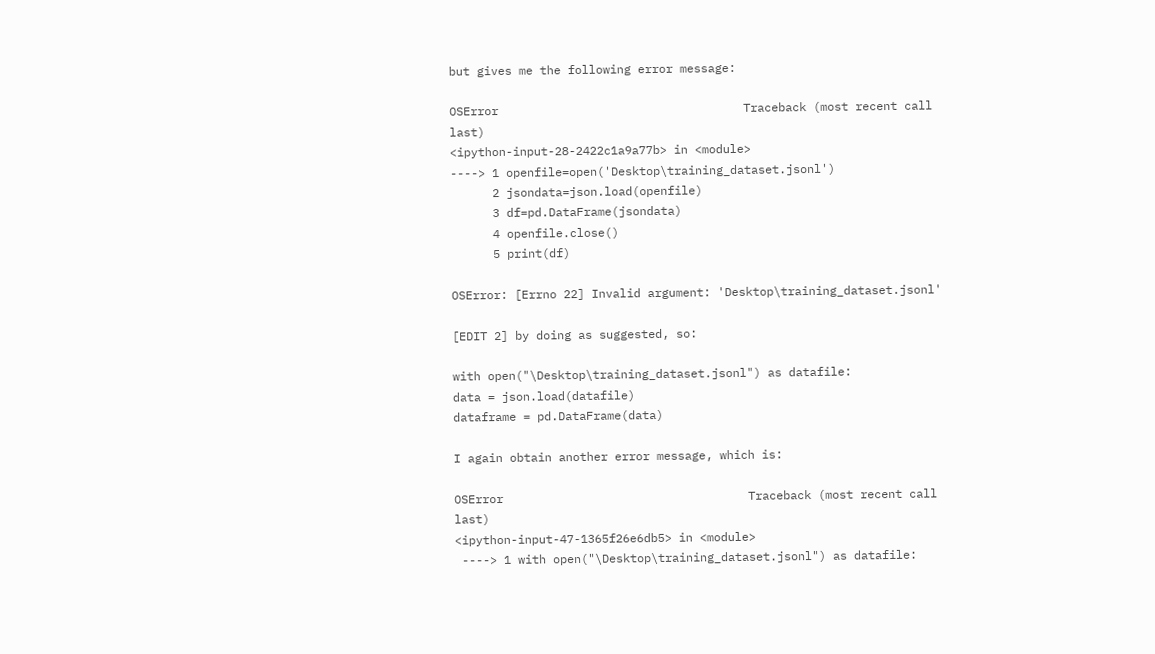but gives me the following error message:

OSError                                   Traceback (most recent call last)
<ipython-input-28-2422c1a9a77b> in <module>
----> 1 openfile=open('Desktop\training_dataset.jsonl')
      2 jsondata=json.load(openfile)
      3 df=pd.DataFrame(jsondata)
      4 openfile.close()
      5 print(df)

OSError: [Errno 22] Invalid argument: 'Desktop\training_dataset.jsonl'

[EDIT 2] by doing as suggested, so:

with open("\Desktop\training_dataset.jsonl") as datafile:
data = json.load(datafile)
dataframe = pd.DataFrame(data)

I again obtain another error message, which is:

OSError                                   Traceback (most recent call last)
<ipython-input-47-1365f26e6db5> in <module>
 ----> 1 with open("\Desktop\training_dataset.jsonl") as datafile: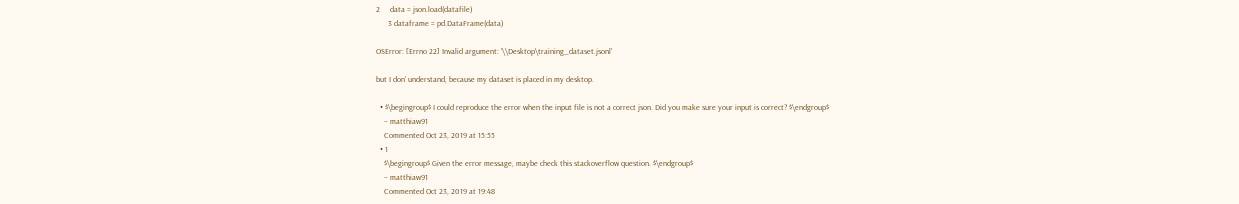2     data = json.load(datafile)
      3 dataframe = pd.DataFrame(data)

OSError: [Errno 22] Invalid argument: '\\Desktop\training_dataset.jsonl'

but I don' understand, because my dataset is placed in my desktop.

  • $\begingroup$ I could reproduce the error when the input file is not a correct json. Did you make sure your input is correct? $\endgroup$
    – matthiaw91
    Commented Oct 23, 2019 at 15:55
  • 1
    $\begingroup$ Given the error message, maybe check this stackoverflow question. $\endgroup$
    – matthiaw91
    Commented Oct 23, 2019 at 19:48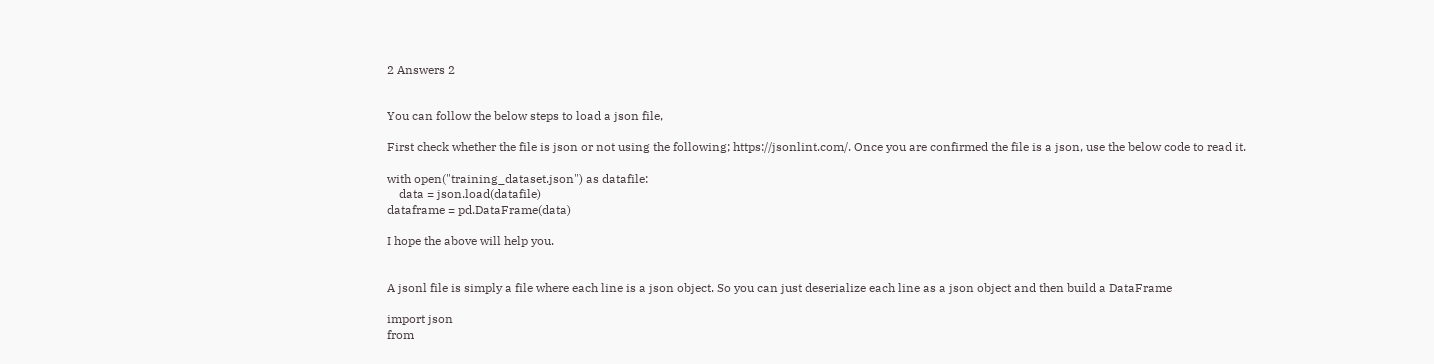2 Answers 2


You can follow the below steps to load a json file,

First check whether the file is json or not using the following; https://jsonlint.com/. Once you are confirmed the file is a json, use the below code to read it.

with open("training_dataset.json") as datafile:
    data = json.load(datafile)
dataframe = pd.DataFrame(data)

I hope the above will help you.


A jsonl file is simply a file where each line is a json object. So you can just deserialize each line as a json object and then build a DataFrame

import json
from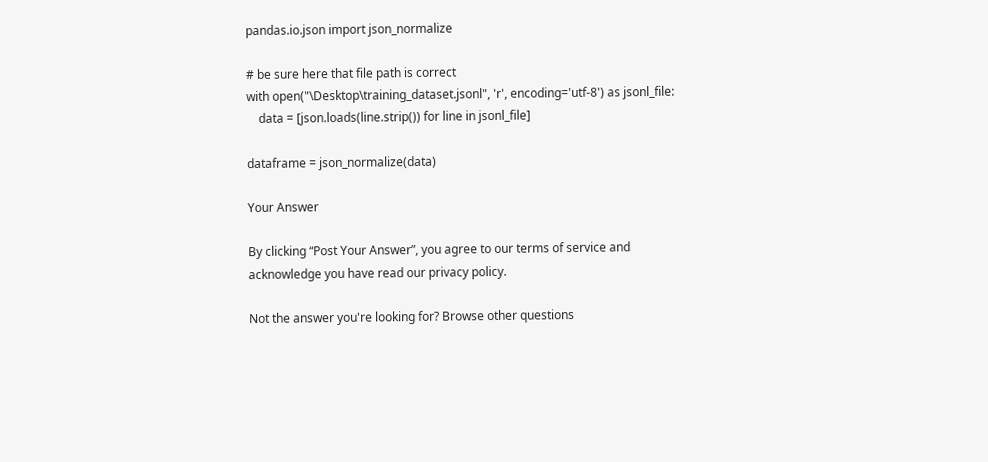pandas.io.json import json_normalize

# be sure here that file path is correct
with open("\Desktop\training_dataset.jsonl", 'r', encoding='utf-8') as jsonl_file:
    data = [json.loads(line.strip()) for line in jsonl_file]

dataframe = json_normalize(data)

Your Answer

By clicking “Post Your Answer”, you agree to our terms of service and acknowledge you have read our privacy policy.

Not the answer you're looking for? Browse other questions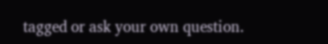tagged or ask your own question.